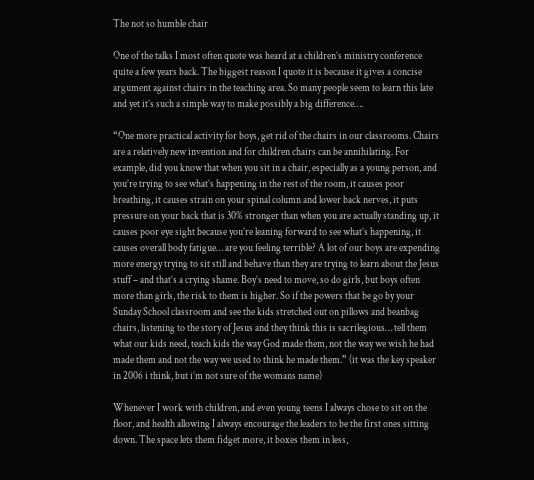The not so humble chair

One of the talks I most often quote was heard at a children’s ministry conference quite a few years back. The biggest reason I quote it is because it gives a concise argument against chairs in the teaching area. So many people seem to learn this late and yet it’s such a simple way to make possibly a big difference….

“One more practical activity for boys, get rid of the chairs in our classrooms. Chairs are a relatively new invention and for children chairs can be annihilating. For example, did you know that when you sit in a chair, especially as a young person, and you’re trying to see what’s happening in the rest of the room, it causes poor breathing, it causes strain on your spinal column and lower back nerves, it puts pressure on your back that is 30% stronger than when you are actually standing up, it causes poor eye sight because you’re leaning forward to see what’s happening, it causes overall body fatigue… are you feeling terrible? A lot of our boys are expending more energy trying to sit still and behave than they are trying to learn about the Jesus stuff – and that’s a crying shame. Boy’s need to move, so do girls, but boys often more than girls, the risk to them is higher. So if the powers that be go by your Sunday School classroom and see the kids stretched out on pillows and beanbag chairs, listening to the story of Jesus and they think this is sacrilegious… tell them what our kids need, teach kids the way God made them, not the way we wish he had made them and not the way we used to think he made them.” (it was the key speaker in 2006 i think, but i’m not sure of the womans name)

Whenever I work with children, and even young teens I always chose to sit on the floor, and health allowing I always encourage the leaders to be the first ones sitting down. The space lets them fidget more, it boxes them in less,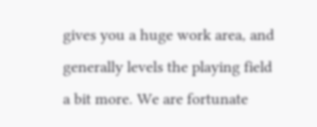gives you a huge work area, and generally levels the playing field a bit more. We are fortunate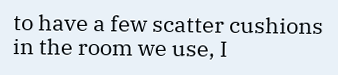to have a few scatter cushions in the room we use, I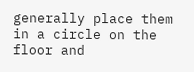generally place them in a circle on the floor and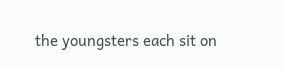the youngsters each sit on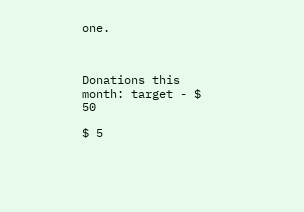one.



Donations this month: target - $ 50

$ 5